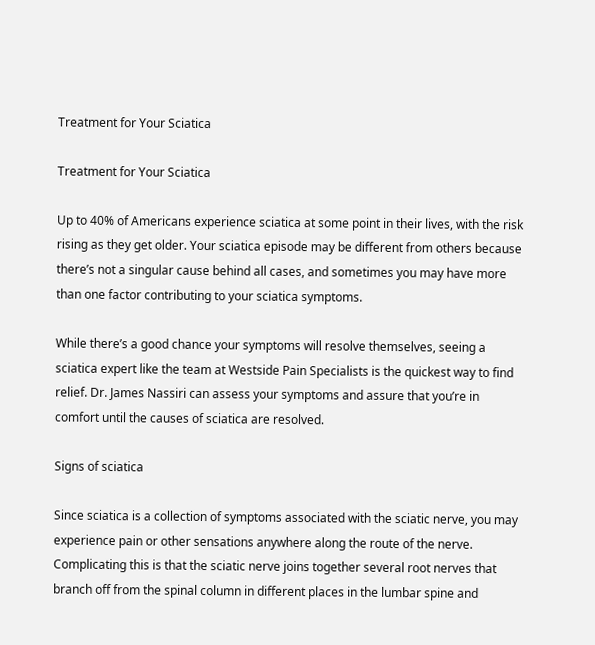Treatment for Your Sciatica

Treatment for Your Sciatica

Up to 40% of Americans experience sciatica at some point in their lives, with the risk rising as they get older. Your sciatica episode may be different from others because there’s not a singular cause behind all cases, and sometimes you may have more than one factor contributing to your sciatica symptoms.

While there’s a good chance your symptoms will resolve themselves, seeing a sciatica expert like the team at Westside Pain Specialists is the quickest way to find relief. Dr. James Nassiri can assess your symptoms and assure that you’re in comfort until the causes of sciatica are resolved.

Signs of sciatica

Since sciatica is a collection of symptoms associated with the sciatic nerve, you may experience pain or other sensations anywhere along the route of the nerve. Complicating this is that the sciatic nerve joins together several root nerves that branch off from the spinal column in different places in the lumbar spine and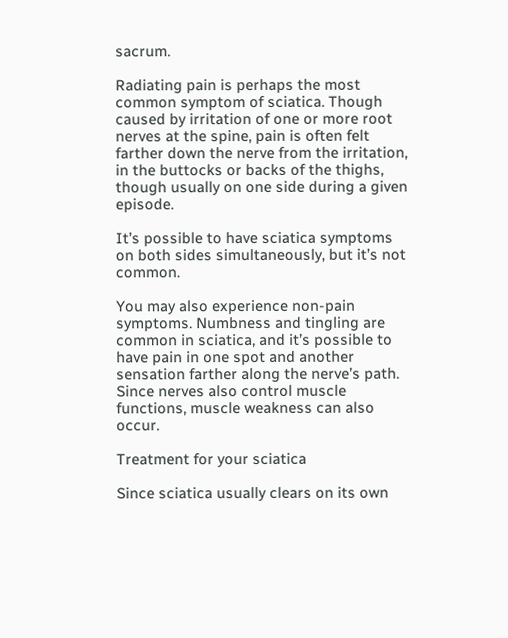sacrum.

Radiating pain is perhaps the most common symptom of sciatica. Though caused by irritation of one or more root nerves at the spine, pain is often felt farther down the nerve from the irritation, in the buttocks or backs of the thighs, though usually on one side during a given episode.

It’s possible to have sciatica symptoms on both sides simultaneously, but it’s not common.

You may also experience non-pain symptoms. Numbness and tingling are common in sciatica, and it’s possible to have pain in one spot and another sensation farther along the nerve’s path. Since nerves also control muscle functions, muscle weakness can also occur.

Treatment for your sciatica

Since sciatica usually clears on its own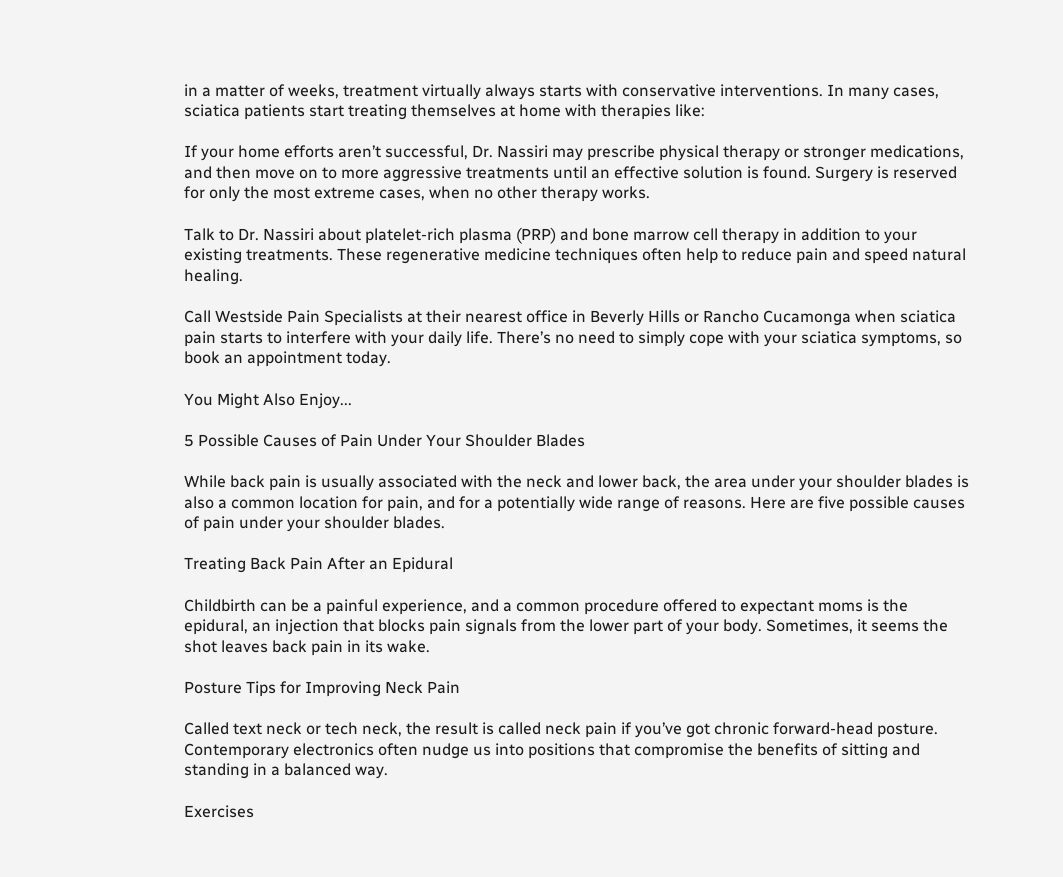in a matter of weeks, treatment virtually always starts with conservative interventions. In many cases, sciatica patients start treating themselves at home with therapies like:

If your home efforts aren’t successful, Dr. Nassiri may prescribe physical therapy or stronger medications, and then move on to more aggressive treatments until an effective solution is found. Surgery is reserved for only the most extreme cases, when no other therapy works.

Talk to Dr. Nassiri about platelet-rich plasma (PRP) and bone marrow cell therapy in addition to your existing treatments. These regenerative medicine techniques often help to reduce pain and speed natural healing.

Call Westside Pain Specialists at their nearest office in Beverly Hills or Rancho Cucamonga when sciatica pain starts to interfere with your daily life. There’s no need to simply cope with your sciatica symptoms, so book an appointment today.

You Might Also Enjoy...

5 Possible Causes of Pain Under Your Shoulder Blades

While back pain is usually associated with the neck and lower back, the area under your shoulder blades is also a common location for pain, and for a potentially wide range of reasons. Here are five possible causes of pain under your shoulder blades.

Treating Back Pain After an Epidural

Childbirth can be a painful experience, and a common procedure offered to expectant moms is the epidural, an injection that blocks pain signals from the lower part of your body. Sometimes, it seems the shot leaves back pain in its wake.

Posture Tips for Improving Neck Pain

Called text neck or tech neck, the result is called neck pain if you’ve got chronic forward-head posture. Contemporary electronics often nudge us into positions that compromise the benefits of sitting and standing in a balanced way.

Exercises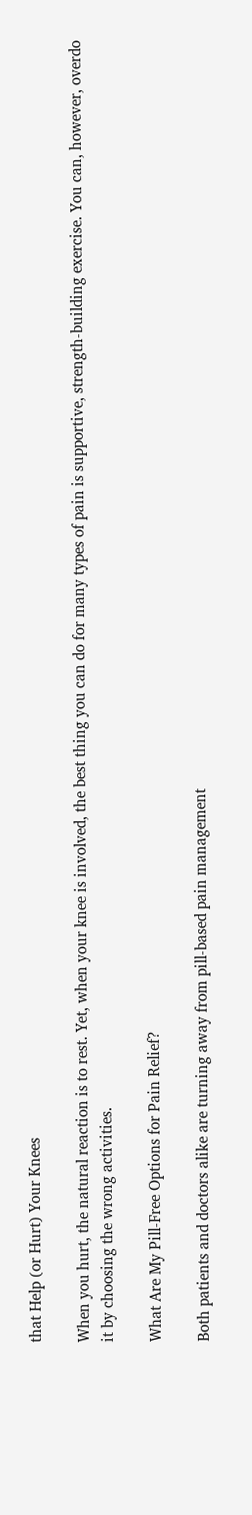that Help (or Hurt) Your Knees

When you hurt, the natural reaction is to rest. Yet, when your knee is involved, the best thing you can do for many types of pain is supportive, strength-building exercise. You can, however, overdo it by choosing the wrong activities.

What Are My Pill-Free Options for Pain Relief?

Both patients and doctors alike are turning away from pill-based pain management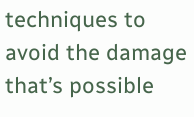techniques to avoid the damage that’s possible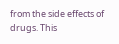from the side effects of drugs. This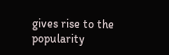gives rise to the popularity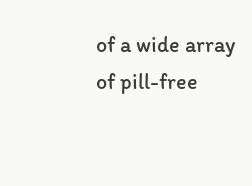of a wide array of pill-free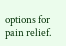options for pain relief.